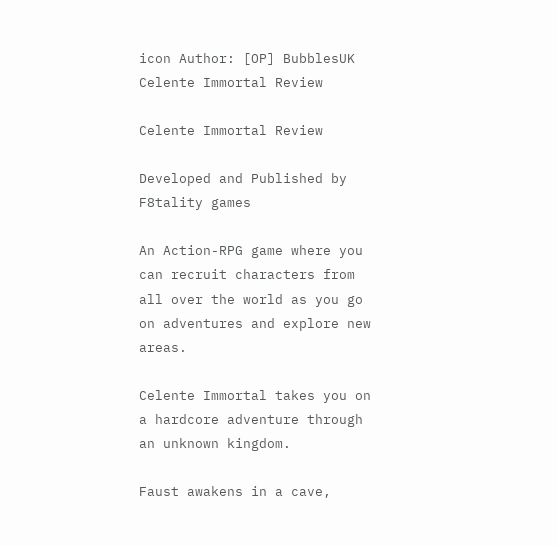icon Author: [OP] BubblesUK
Celente Immortal Review

Celente Immortal Review

Developed and Published by F8tality games

An Action-RPG game where you can recruit characters from all over the world as you go on adventures and explore new areas.

Celente Immortal takes you on a hardcore adventure through an unknown kingdom.

Faust awakens in a cave,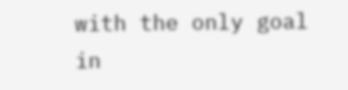with the only goal in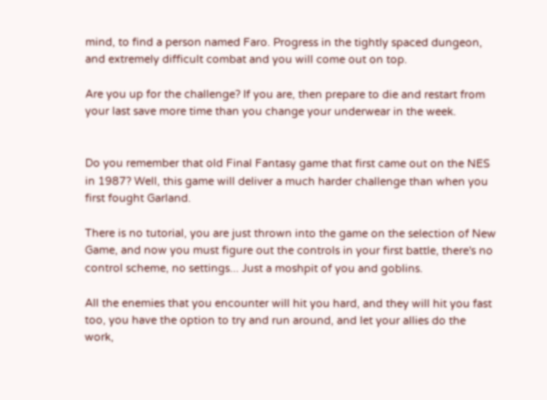mind, to find a person named Faro. Progress in the tightly spaced dungeon, and extremely difficult combat and you will come out on top.

Are you up for the challenge? If you are, then prepare to die and restart from your last save more time than you change your underwear in the week.


Do you remember that old Final Fantasy game that first came out on the NES in 1987? Well, this game will deliver a much harder challenge than when you first fought Garland.

There is no tutorial, you are just thrown into the game on the selection of New Game, and now you must figure out the controls in your first battle, there's no control scheme, no settings... Just a moshpit of you and goblins.

All the enemies that you encounter will hit you hard, and they will hit you fast too, you have the option to try and run around, and let your allies do the work,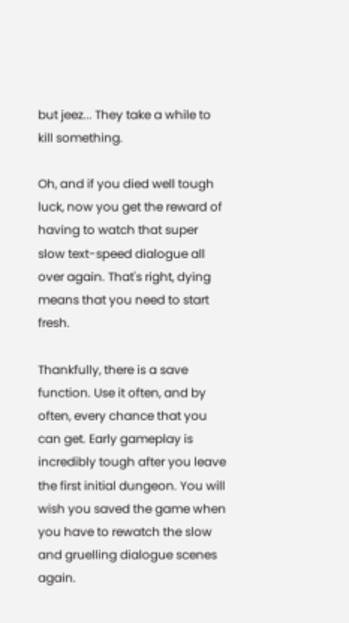but jeez... They take a while to kill something.

Oh, and if you died well tough luck, now you get the reward of having to watch that super slow text-speed dialogue all over again. That's right, dying means that you need to start fresh.

Thankfully, there is a save function. Use it often, and by often, every chance that you can get. Early gameplay is incredibly tough after you leave the first initial dungeon. You will wish you saved the game when you have to rewatch the slow and gruelling dialogue scenes again.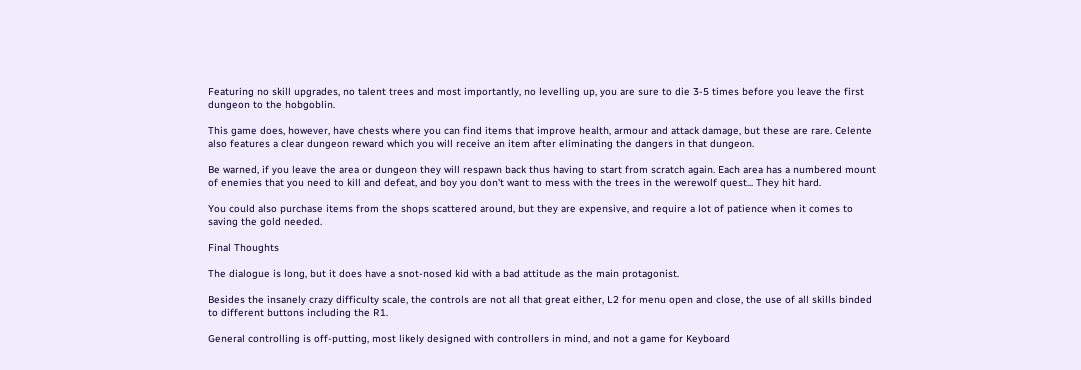Featuring no skill upgrades, no talent trees and most importantly, no levelling up, you are sure to die 3-5 times before you leave the first dungeon to the hobgoblin.

This game does, however, have chests where you can find items that improve health, armour and attack damage, but these are rare. Celente also features a clear dungeon reward which you will receive an item after eliminating the dangers in that dungeon.

Be warned, if you leave the area or dungeon they will respawn back thus having to start from scratch again. Each area has a numbered mount of enemies that you need to kill and defeat, and boy you don't want to mess with the trees in the werewolf quest... They hit hard.

You could also purchase items from the shops scattered around, but they are expensive, and require a lot of patience when it comes to saving the gold needed.

Final Thoughts

The dialogue is long, but it does have a snot-nosed kid with a bad attitude as the main protagonist.

Besides the insanely crazy difficulty scale, the controls are not all that great either, L2 for menu open and close, the use of all skills binded to different buttons including the R1.

General controlling is off-putting, most likely designed with controllers in mind, and not a game for Keyboard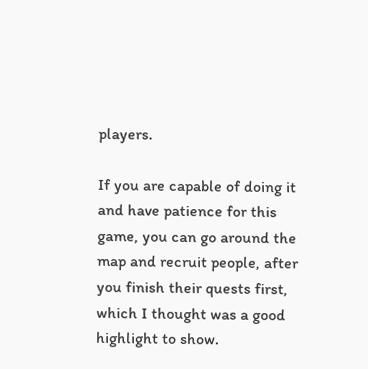players.

If you are capable of doing it and have patience for this game, you can go around the map and recruit people, after you finish their quests first, which I thought was a good highlight to show.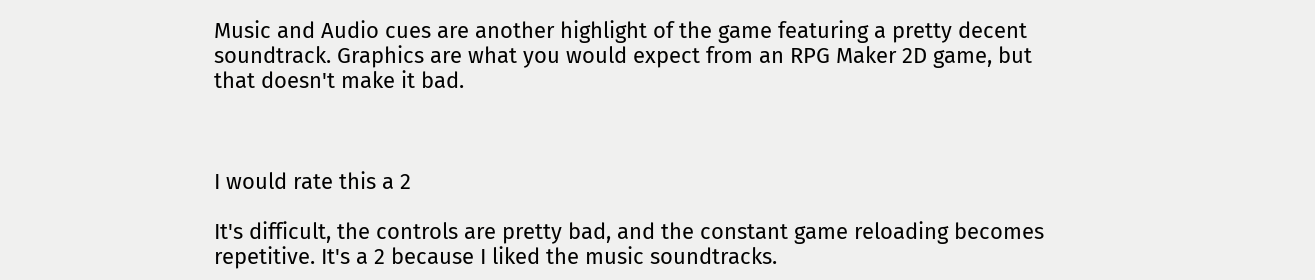Music and Audio cues are another highlight of the game featuring a pretty decent soundtrack. Graphics are what you would expect from an RPG Maker 2D game, but that doesn't make it bad.



I would rate this a 2

It's difficult, the controls are pretty bad, and the constant game reloading becomes repetitive. It's a 2 because I liked the music soundtracks.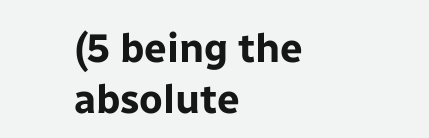(5 being the absolute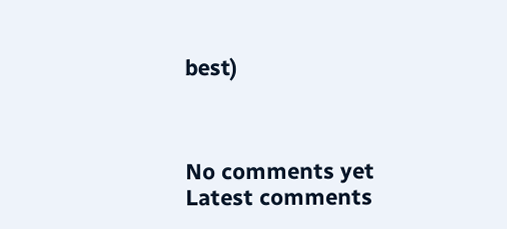best)



No comments yet
Latest comments